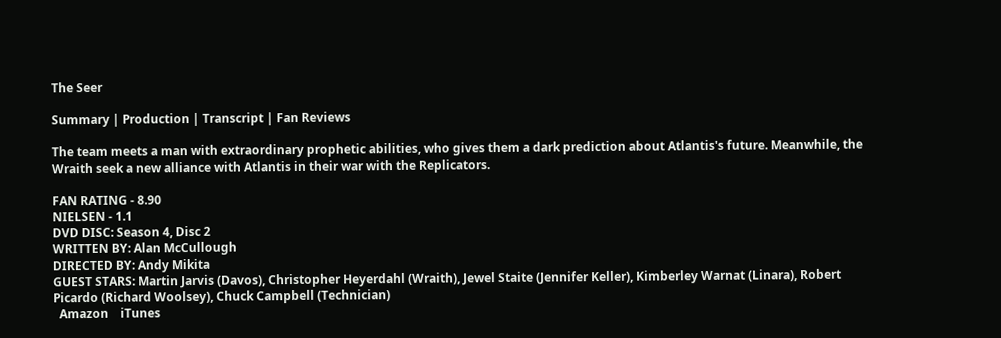The Seer

Summary | Production | Transcript | Fan Reviews

The team meets a man with extraordinary prophetic abilities, who gives them a dark prediction about Atlantis's future. Meanwhile, the Wraith seek a new alliance with Atlantis in their war with the Replicators.

FAN RATING - 8.90
NIELSEN - 1.1
DVD DISC: Season 4, Disc 2
WRITTEN BY: Alan McCullough
DIRECTED BY: Andy Mikita
GUEST STARS: Martin Jarvis (Davos), Christopher Heyerdahl (Wraith), Jewel Staite (Jennifer Keller), Kimberley Warnat (Linara), Robert Picardo (Richard Woolsey), Chuck Campbell (Technician)
  Amazon    iTunes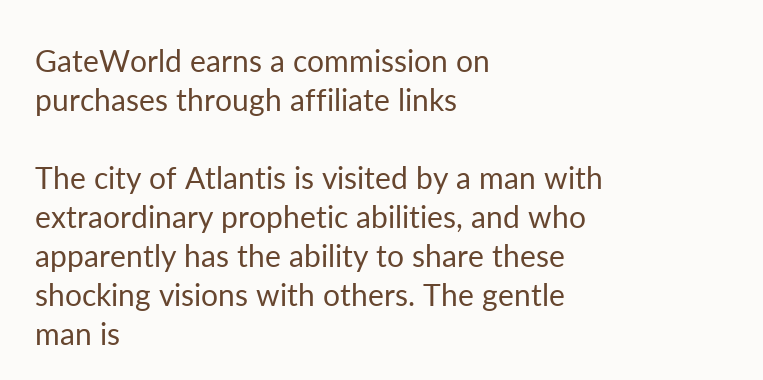GateWorld earns a commission on purchases through affiliate links

The city of Atlantis is visited by a man with extraordinary prophetic abilities, and who apparently has the ability to share these shocking visions with others. The gentle man is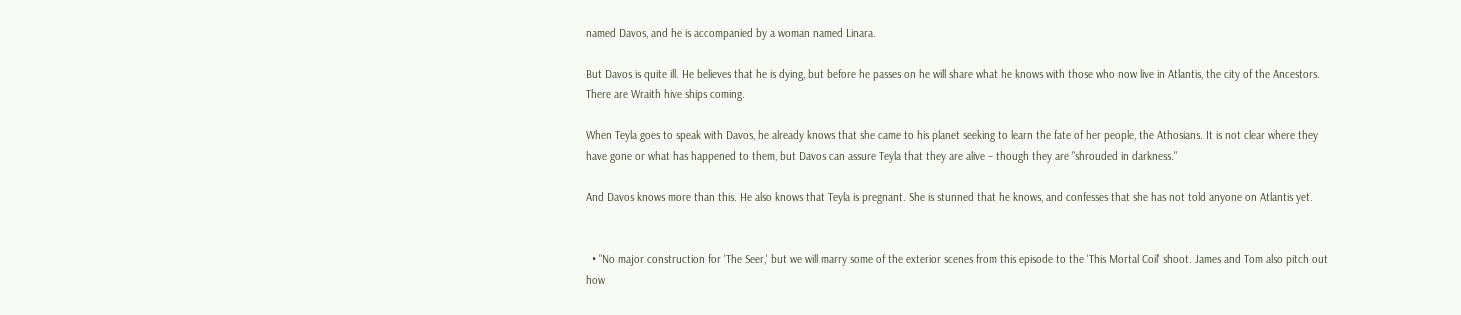named Davos, and he is accompanied by a woman named Linara.

But Davos is quite ill. He believes that he is dying, but before he passes on he will share what he knows with those who now live in Atlantis, the city of the Ancestors. There are Wraith hive ships coming.

When Teyla goes to speak with Davos, he already knows that she came to his planet seeking to learn the fate of her people, the Athosians. It is not clear where they have gone or what has happened to them, but Davos can assure Teyla that they are alive – though they are "shrouded in darkness."

And Davos knows more than this. He also knows that Teyla is pregnant. She is stunned that he knows, and confesses that she has not told anyone on Atlantis yet.


  • "No major construction for 'The Seer,' but we will marry some of the exterior scenes from this episode to the 'This Mortal Coil' shoot. James and Tom also pitch out how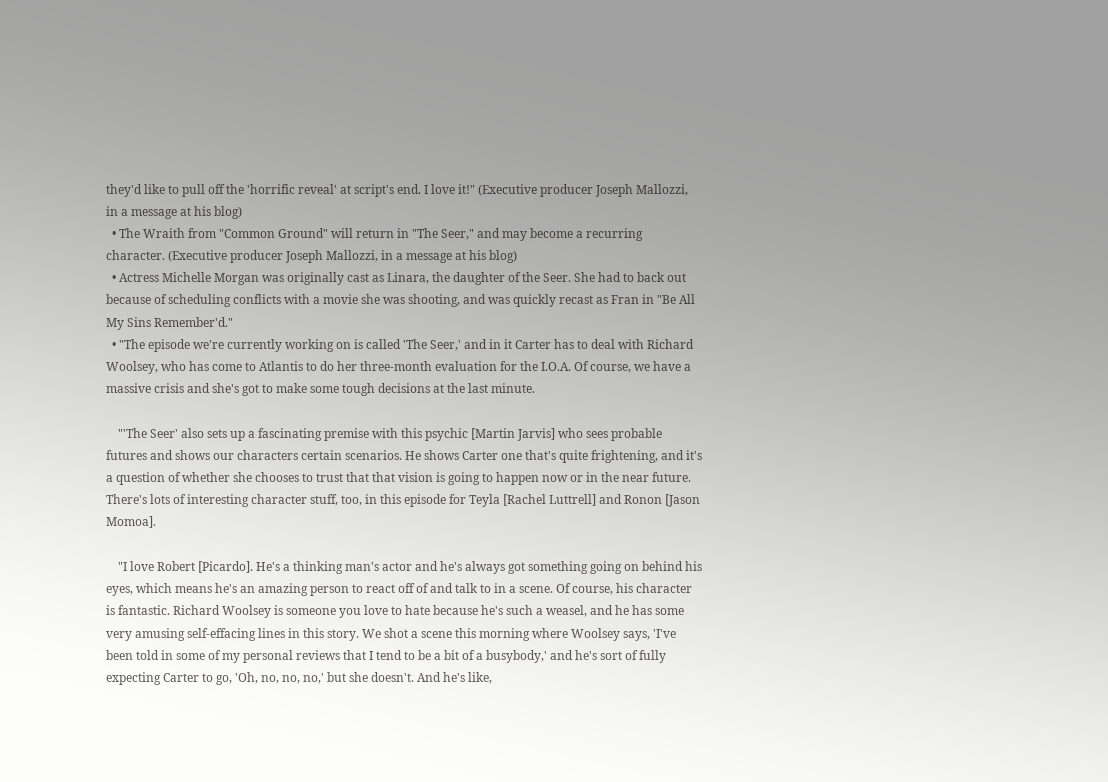they'd like to pull off the 'horrific reveal' at script's end. I love it!" (Executive producer Joseph Mallozzi, in a message at his blog)
  • The Wraith from "Common Ground" will return in "The Seer," and may become a recurring character. (Executive producer Joseph Mallozzi, in a message at his blog)
  • Actress Michelle Morgan was originally cast as Linara, the daughter of the Seer. She had to back out because of scheduling conflicts with a movie she was shooting, and was quickly recast as Fran in "Be All My Sins Remember'd."
  • "The episode we're currently working on is called 'The Seer,' and in it Carter has to deal with Richard Woolsey, who has come to Atlantis to do her three-month evaluation for the I.O.A. Of course, we have a massive crisis and she's got to make some tough decisions at the last minute.

    "'The Seer' also sets up a fascinating premise with this psychic [Martin Jarvis] who sees probable futures and shows our characters certain scenarios. He shows Carter one that's quite frightening, and it's a question of whether she chooses to trust that that vision is going to happen now or in the near future. There's lots of interesting character stuff, too, in this episode for Teyla [Rachel Luttrell] and Ronon [Jason Momoa].

    "I love Robert [Picardo]. He's a thinking man's actor and he's always got something going on behind his eyes, which means he's an amazing person to react off of and talk to in a scene. Of course, his character is fantastic. Richard Woolsey is someone you love to hate because he's such a weasel, and he has some very amusing self-effacing lines in this story. We shot a scene this morning where Woolsey says, 'I've been told in some of my personal reviews that I tend to be a bit of a busybody,' and he's sort of fully expecting Carter to go, 'Oh, no, no, no,' but she doesn't. And he's like,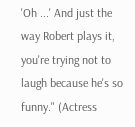'Oh ...' And just the way Robert plays it, you're trying not to laugh because he's so funny." (Actress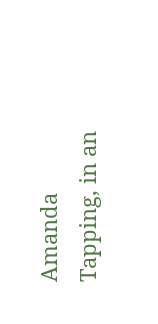Amanda Tapping, in an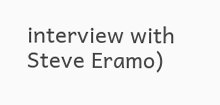interview with Steve Eramo)